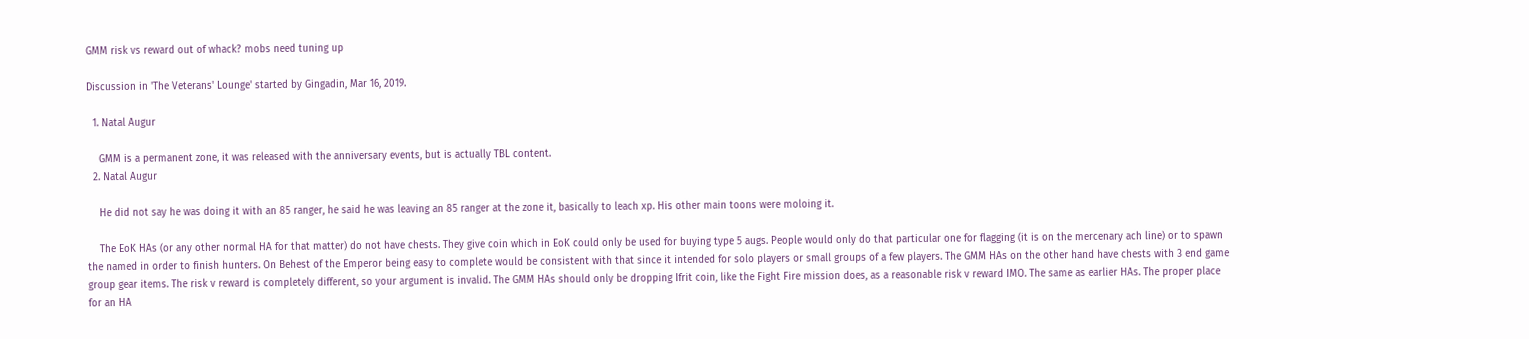GMM risk vs reward out of whack? mobs need tuning up

Discussion in 'The Veterans' Lounge' started by Gingadin, Mar 16, 2019.

  1. Natal Augur

    GMM is a permanent zone, it was released with the anniversary events, but is actually TBL content.
  2. Natal Augur

    He did not say he was doing it with an 85 ranger, he said he was leaving an 85 ranger at the zone it, basically to leach xp. His other main toons were moloing it.

    The EoK HAs (or any other normal HA for that matter) do not have chests. They give coin which in EoK could only be used for buying type 5 augs. People would only do that particular one for flagging (it is on the mercenary ach line) or to spawn the named in order to finish hunters. On Behest of the Emperor being easy to complete would be consistent with that since it intended for solo players or small groups of a few players. The GMM HAs on the other hand have chests with 3 end game group gear items. The risk v reward is completely different, so your argument is invalid. The GMM HAs should only be dropping Ifrit coin, like the Fight Fire mission does, as a reasonable risk v reward IMO. The same as earlier HAs. The proper place for an HA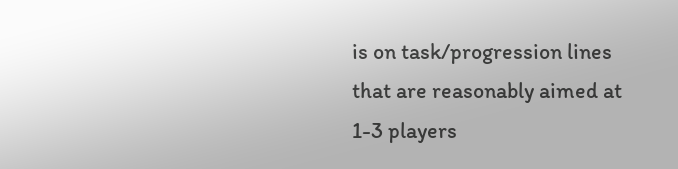is on task/progression lines that are reasonably aimed at 1-3 players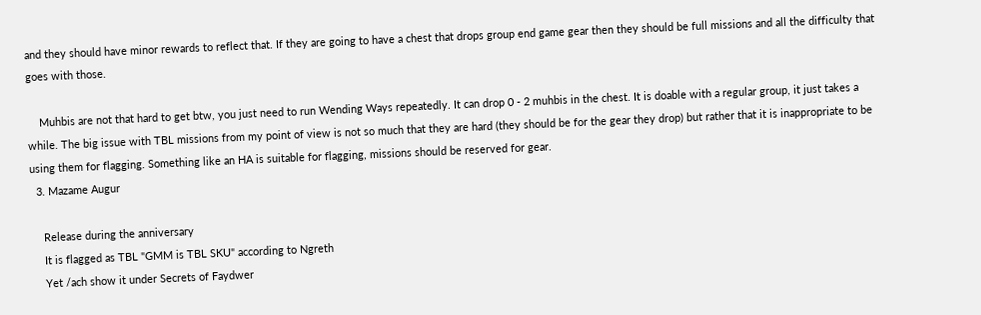and they should have minor rewards to reflect that. If they are going to have a chest that drops group end game gear then they should be full missions and all the difficulty that goes with those.

    Muhbis are not that hard to get btw, you just need to run Wending Ways repeatedly. It can drop 0 - 2 muhbis in the chest. It is doable with a regular group, it just takes a while. The big issue with TBL missions from my point of view is not so much that they are hard (they should be for the gear they drop) but rather that it is inappropriate to be using them for flagging. Something like an HA is suitable for flagging, missions should be reserved for gear.
  3. Mazame Augur

    Release during the anniversary
    It is flagged as TBL "GMM is TBL SKU" according to Ngreth
    Yet /ach show it under Secrets of Faydwer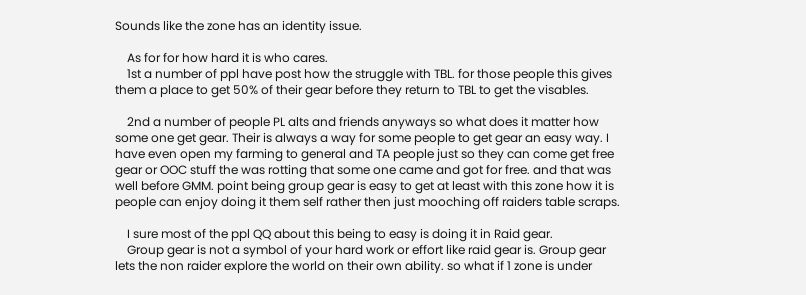Sounds like the zone has an identity issue.

    As for for how hard it is who cares.
    1st a number of ppl have post how the struggle with TBL. for those people this gives them a place to get 50% of their gear before they return to TBL to get the visables.

    2nd a number of people PL alts and friends anyways so what does it matter how some one get gear. Their is always a way for some people to get gear an easy way. I have even open my farming to general and TA people just so they can come get free gear or OOC stuff the was rotting that some one came and got for free. and that was well before GMM. point being group gear is easy to get at least with this zone how it is people can enjoy doing it them self rather then just mooching off raiders table scraps.

    I sure most of the ppl QQ about this being to easy is doing it in Raid gear.
    Group gear is not a symbol of your hard work or effort like raid gear is. Group gear lets the non raider explore the world on their own ability. so what if 1 zone is under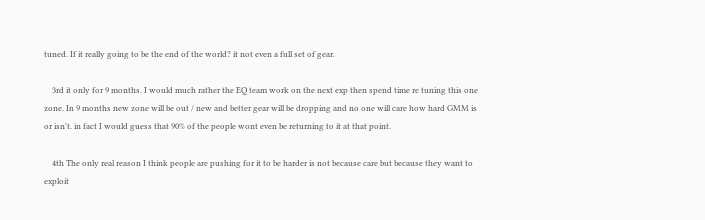tuned. If it really going to be the end of the world? it not even a full set of gear.

    3rd it only for 9 months. I would much rather the EQ team work on the next exp then spend time re tuning this one zone. In 9 months new zone will be out / new and better gear will be dropping and no one will care how hard GMM is or isn't. in fact I would guess that 90% of the people wont even be returning to it at that point.

    4th The only real reason I think people are pushing for it to be harder is not because care but because they want to exploit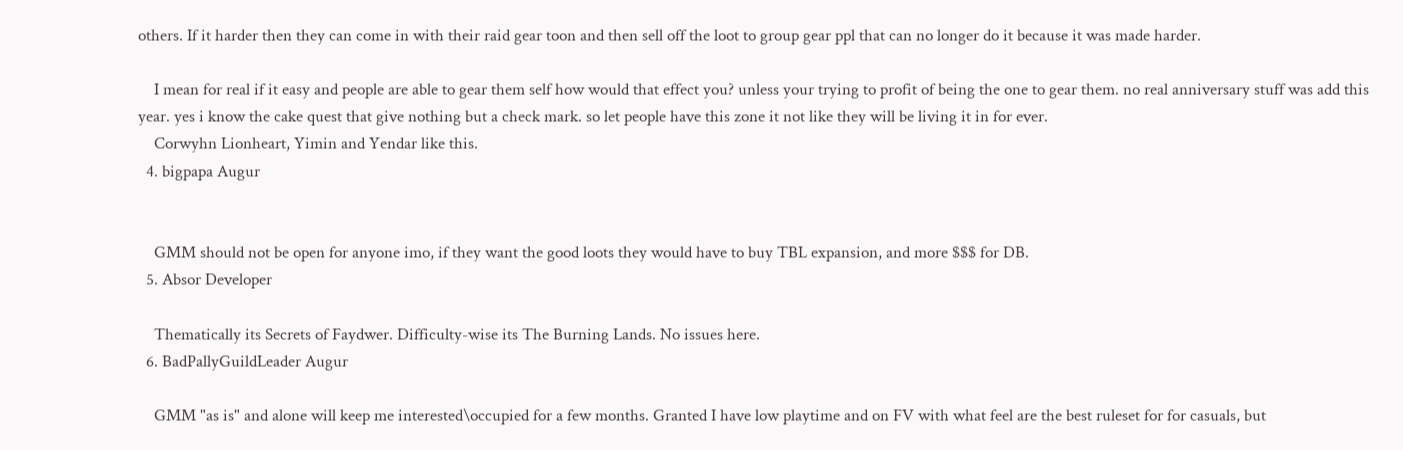others. If it harder then they can come in with their raid gear toon and then sell off the loot to group gear ppl that can no longer do it because it was made harder.

    I mean for real if it easy and people are able to gear them self how would that effect you? unless your trying to profit of being the one to gear them. no real anniversary stuff was add this year. yes i know the cake quest that give nothing but a check mark. so let people have this zone it not like they will be living it in for ever.
    Corwyhn Lionheart, Yimin and Yendar like this.
  4. bigpapa Augur


    GMM should not be open for anyone imo, if they want the good loots they would have to buy TBL expansion, and more $$$ for DB.
  5. Absor Developer

    Thematically its Secrets of Faydwer. Difficulty-wise its The Burning Lands. No issues here.
  6. BadPallyGuildLeader Augur

    GMM "as is" and alone will keep me interested\occupied for a few months. Granted I have low playtime and on FV with what feel are the best ruleset for for casuals, but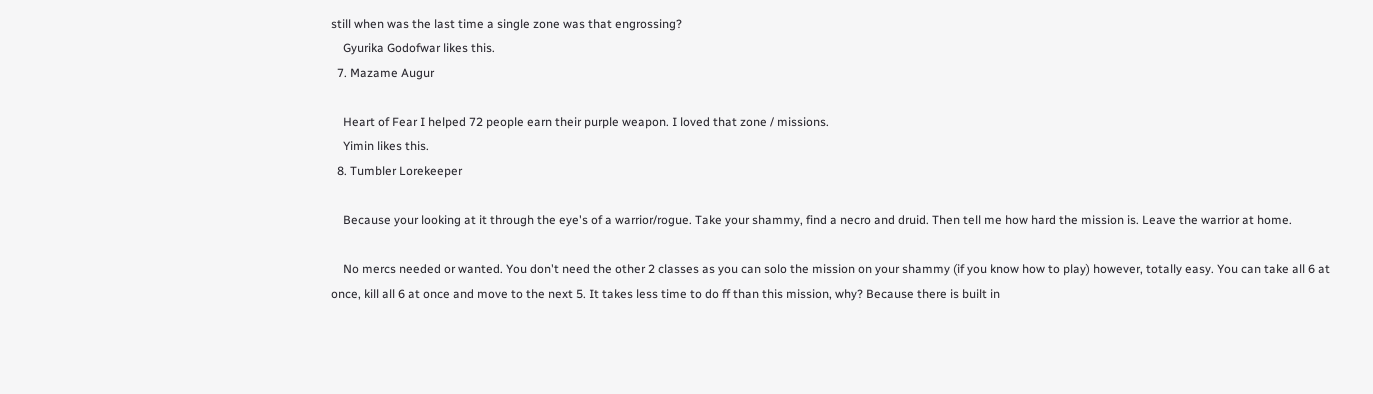still when was the last time a single zone was that engrossing?
    Gyurika Godofwar likes this.
  7. Mazame Augur

    Heart of Fear I helped 72 people earn their purple weapon. I loved that zone / missions.
    Yimin likes this.
  8. Tumbler Lorekeeper

    Because your looking at it through the eye's of a warrior/rogue. Take your shammy, find a necro and druid. Then tell me how hard the mission is. Leave the warrior at home.

    No mercs needed or wanted. You don't need the other 2 classes as you can solo the mission on your shammy (if you know how to play) however, totally easy. You can take all 6 at once, kill all 6 at once and move to the next 5. It takes less time to do ff than this mission, why? Because there is built in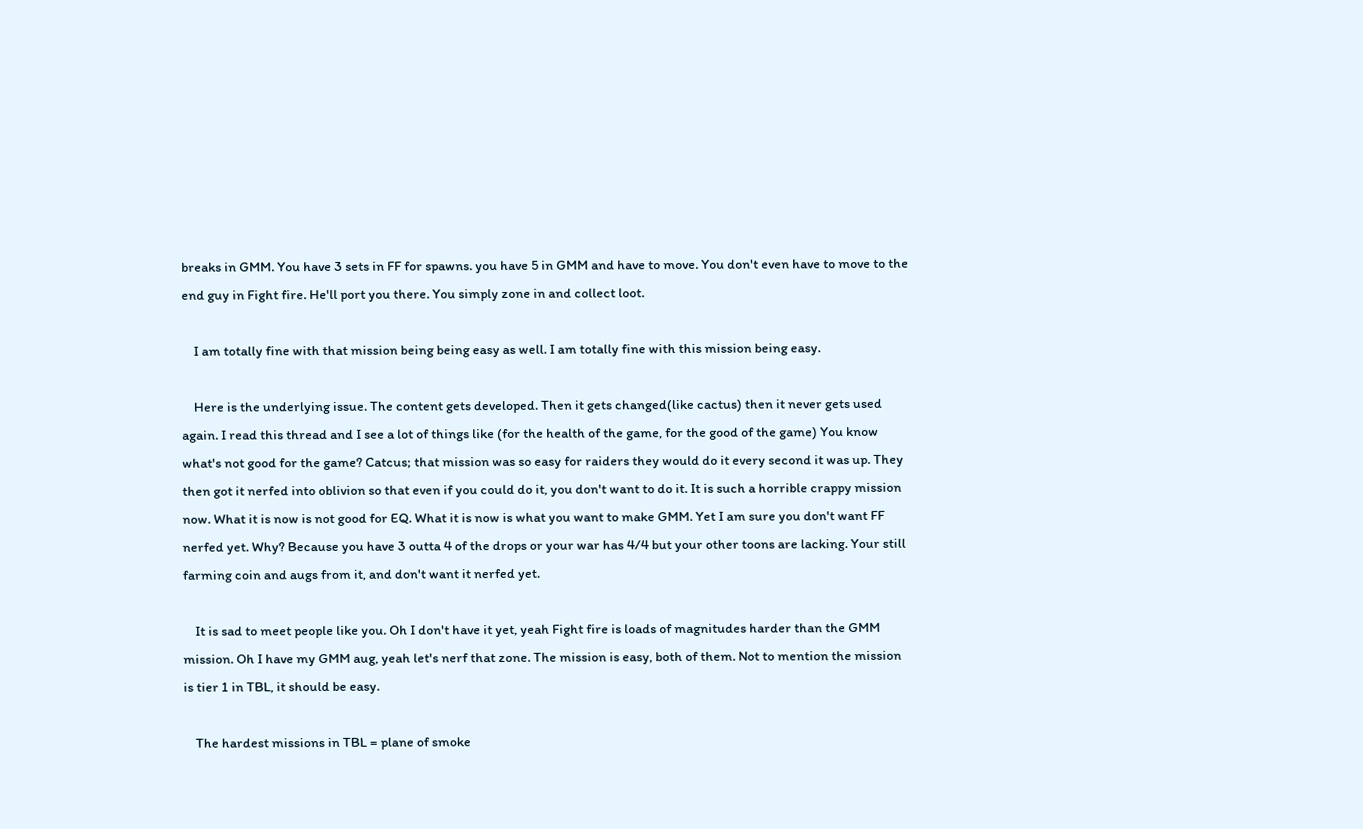breaks in GMM. You have 3 sets in FF for spawns. you have 5 in GMM and have to move. You don't even have to move to the end guy in Fight fire. He'll port you there. You simply zone in and collect loot.

    I am totally fine with that mission being being easy as well. I am totally fine with this mission being easy.

    Here is the underlying issue. The content gets developed. Then it gets changed(like cactus) then it never gets used again. I read this thread and I see a lot of things like (for the health of the game, for the good of the game) You know what's not good for the game? Catcus; that mission was so easy for raiders they would do it every second it was up. They then got it nerfed into oblivion so that even if you could do it, you don't want to do it. It is such a horrible crappy mission now. What it is now is not good for EQ. What it is now is what you want to make GMM. Yet I am sure you don't want FF nerfed yet. Why? Because you have 3 outta 4 of the drops or your war has 4/4 but your other toons are lacking. Your still farming coin and augs from it, and don't want it nerfed yet.

    It is sad to meet people like you. Oh I don't have it yet, yeah Fight fire is loads of magnitudes harder than the GMM mission. Oh I have my GMM aug, yeah let's nerf that zone. The mission is easy, both of them. Not to mention the mission is tier 1 in TBL, it should be easy.

    The hardest missions in TBL = plane of smoke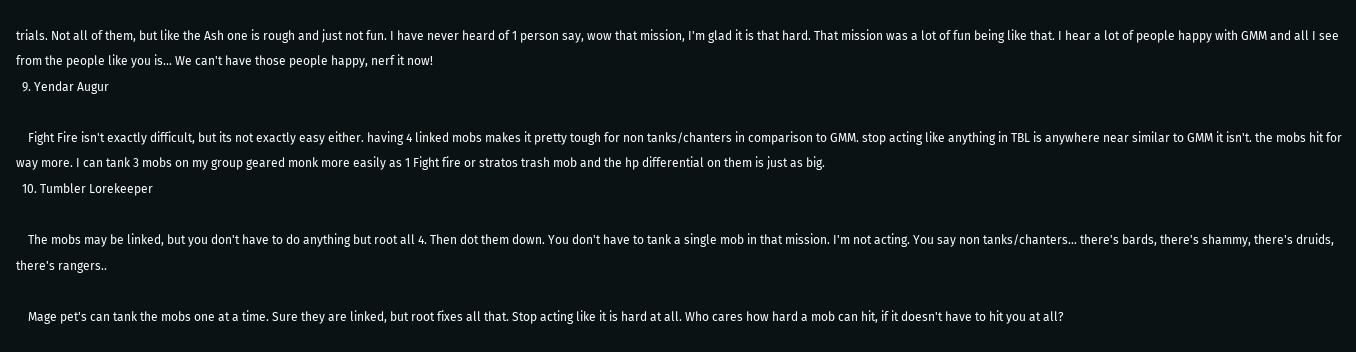trials. Not all of them, but like the Ash one is rough and just not fun. I have never heard of 1 person say, wow that mission, I'm glad it is that hard. That mission was a lot of fun being like that. I hear a lot of people happy with GMM and all I see from the people like you is... We can't have those people happy, nerf it now!
  9. Yendar Augur

    Fight Fire isn't exactly difficult, but its not exactly easy either. having 4 linked mobs makes it pretty tough for non tanks/chanters in comparison to GMM. stop acting like anything in TBL is anywhere near similar to GMM it isn't. the mobs hit for way more. I can tank 3 mobs on my group geared monk more easily as 1 Fight fire or stratos trash mob and the hp differential on them is just as big.
  10. Tumbler Lorekeeper

    The mobs may be linked, but you don't have to do anything but root all 4. Then dot them down. You don't have to tank a single mob in that mission. I'm not acting. You say non tanks/chanters... there's bards, there's shammy, there's druids, there's rangers..

    Mage pet's can tank the mobs one at a time. Sure they are linked, but root fixes all that. Stop acting like it is hard at all. Who cares how hard a mob can hit, if it doesn't have to hit you at all?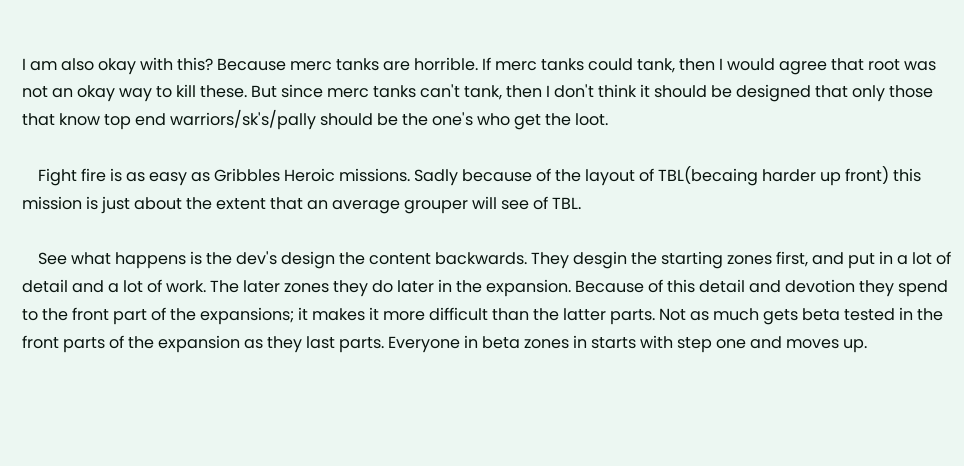I am also okay with this? Because merc tanks are horrible. If merc tanks could tank, then I would agree that root was not an okay way to kill these. But since merc tanks can't tank, then I don't think it should be designed that only those that know top end warriors/sk's/pally should be the one's who get the loot.

    Fight fire is as easy as Gribbles Heroic missions. Sadly because of the layout of TBL(becaing harder up front) this mission is just about the extent that an average grouper will see of TBL.

    See what happens is the dev's design the content backwards. They desgin the starting zones first, and put in a lot of detail and a lot of work. The later zones they do later in the expansion. Because of this detail and devotion they spend to the front part of the expansions; it makes it more difficult than the latter parts. Not as much gets beta tested in the front parts of the expansion as they last parts. Everyone in beta zones in starts with step one and moves up.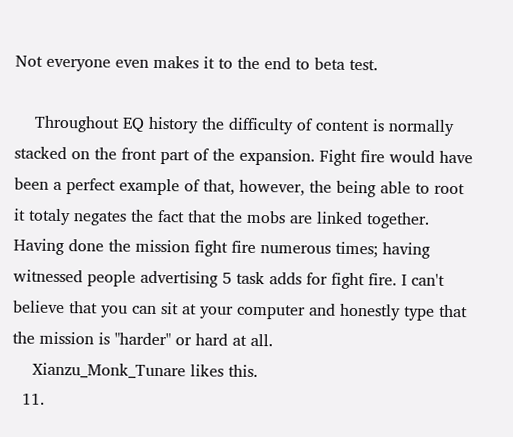Not everyone even makes it to the end to beta test.

    Throughout EQ history the difficulty of content is normally stacked on the front part of the expansion. Fight fire would have been a perfect example of that, however, the being able to root it totaly negates the fact that the mobs are linked together. Having done the mission fight fire numerous times; having witnessed people advertising 5 task adds for fight fire. I can't believe that you can sit at your computer and honestly type that the mission is "harder" or hard at all.
    Xianzu_Monk_Tunare likes this.
  11.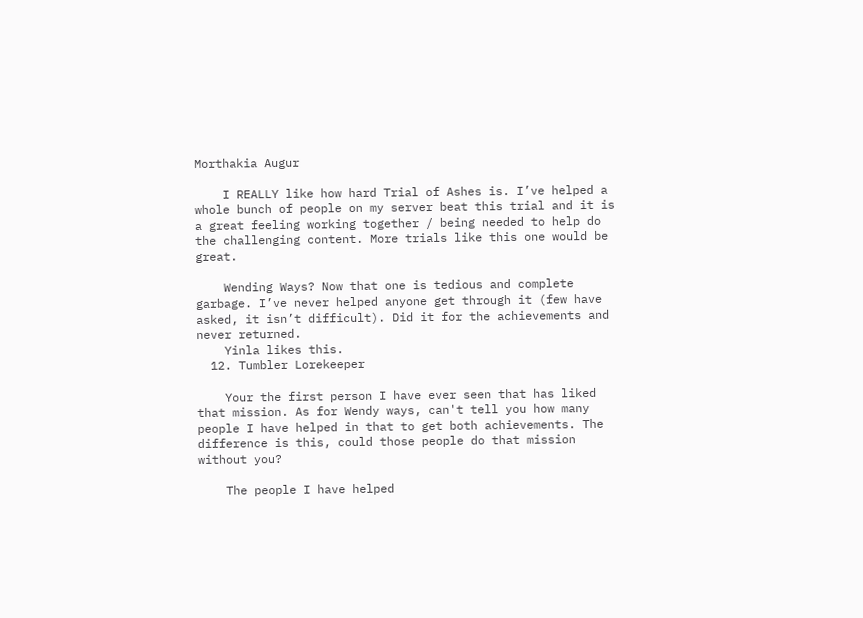Morthakia Augur

    I REALLY like how hard Trial of Ashes is. I’ve helped a whole bunch of people on my server beat this trial and it is a great feeling working together / being needed to help do the challenging content. More trials like this one would be great.

    Wending Ways? Now that one is tedious and complete garbage. I’ve never helped anyone get through it (few have asked, it isn’t difficult). Did it for the achievements and never returned.
    Yinla likes this.
  12. Tumbler Lorekeeper

    Your the first person I have ever seen that has liked that mission. As for Wendy ways, can't tell you how many people I have helped in that to get both achievements. The difference is this, could those people do that mission without you?

    The people I have helped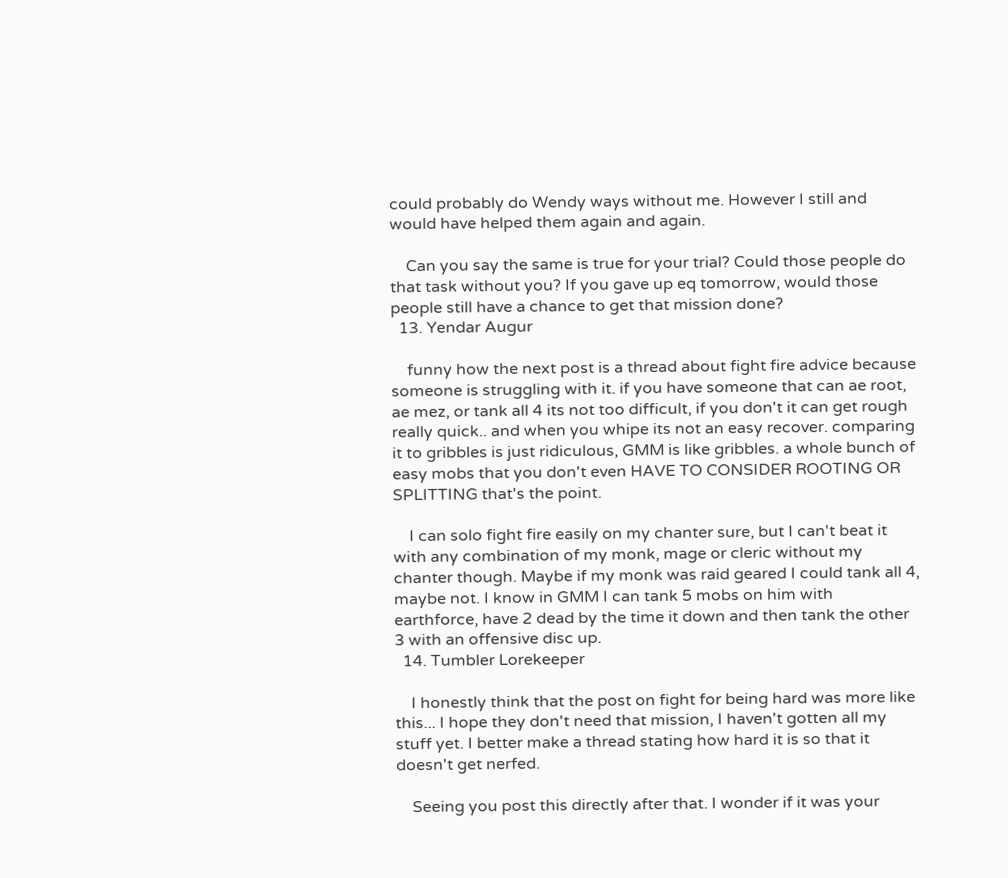could probably do Wendy ways without me. However I still and would have helped them again and again.

    Can you say the same is true for your trial? Could those people do that task without you? If you gave up eq tomorrow, would those people still have a chance to get that mission done?
  13. Yendar Augur

    funny how the next post is a thread about fight fire advice because someone is struggling with it. if you have someone that can ae root, ae mez, or tank all 4 its not too difficult, if you don't it can get rough really quick.. and when you whipe its not an easy recover. comparing it to gribbles is just ridiculous, GMM is like gribbles. a whole bunch of easy mobs that you don't even HAVE TO CONSIDER ROOTING OR SPLITTING that's the point.

    I can solo fight fire easily on my chanter sure, but I can't beat it with any combination of my monk, mage or cleric without my chanter though. Maybe if my monk was raid geared I could tank all 4, maybe not. I know in GMM I can tank 5 mobs on him with earthforce, have 2 dead by the time it down and then tank the other 3 with an offensive disc up.
  14. Tumbler Lorekeeper

    I honestly think that the post on fight for being hard was more like this... I hope they don't need that mission, I haven't gotten all my stuff yet. I better make a thread stating how hard it is so that it doesn't get nerfed.

    Seeing you post this directly after that. I wonder if it was your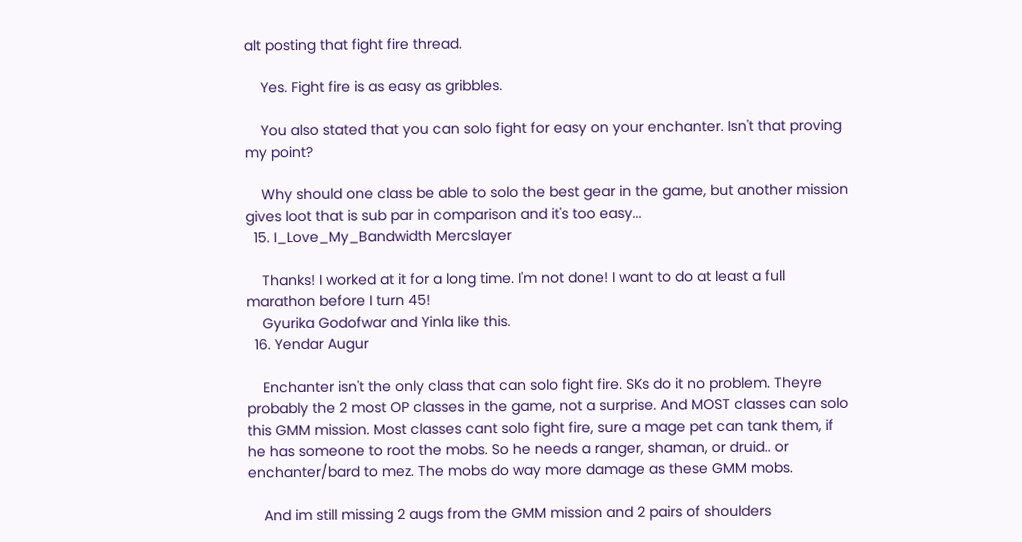alt posting that fight fire thread.

    Yes. Fight fire is as easy as gribbles.

    You also stated that you can solo fight for easy on your enchanter. Isn't that proving my point?

    Why should one class be able to solo the best gear in the game, but another mission gives loot that is sub par in comparison and it's too easy...
  15. I_Love_My_Bandwidth Mercslayer

    Thanks! I worked at it for a long time. I'm not done! I want to do at least a full marathon before I turn 45!
    Gyurika Godofwar and Yinla like this.
  16. Yendar Augur

    Enchanter isn't the only class that can solo fight fire. SKs do it no problem. Theyre probably the 2 most OP classes in the game, not a surprise. And MOST classes can solo this GMM mission. Most classes cant solo fight fire, sure a mage pet can tank them, if he has someone to root the mobs. So he needs a ranger, shaman, or druid.. or enchanter/bard to mez. The mobs do way more damage as these GMM mobs.

    And im still missing 2 augs from the GMM mission and 2 pairs of shoulders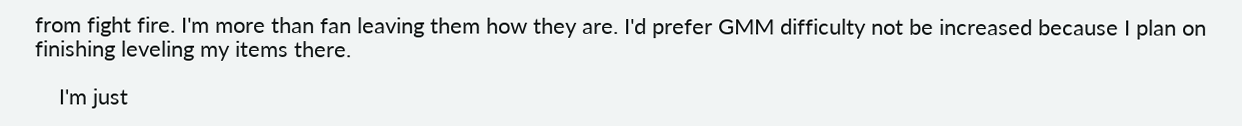from fight fire. I'm more than fan leaving them how they are. I'd prefer GMM difficulty not be increased because I plan on finishing leveling my items there.

    I'm just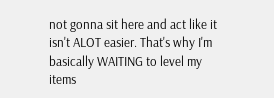not gonna sit here and act like it isn't ALOT easier. That's why I'm basically WAITING to level my items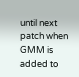until next patch when GMM is added to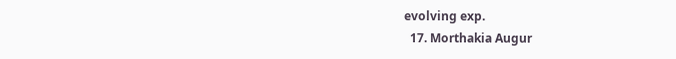evolving exp.
  17. Morthakia Augur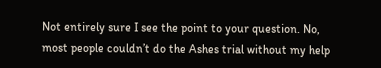Not entirely sure I see the point to your question. No, most people couldn’t do the Ashes trial without my help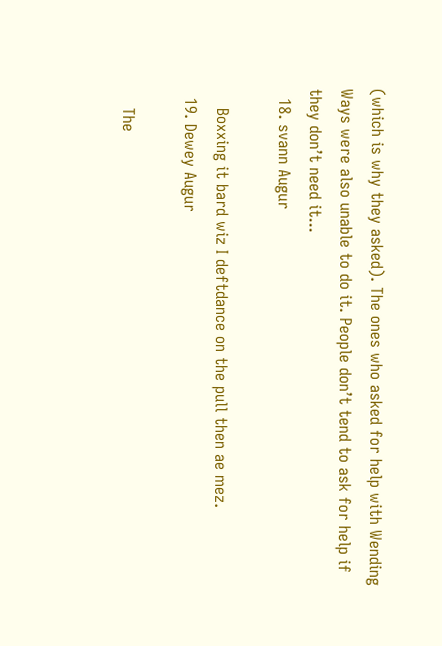(which is why they asked). The ones who asked for help with Wending Ways were also unable to do it. People don’t tend to ask for help if they don’t need it...
  18. svann Augur

    Boxxing it bard wiz I deftdance on the pull then ae mez.
  19. Dewey Augur

    The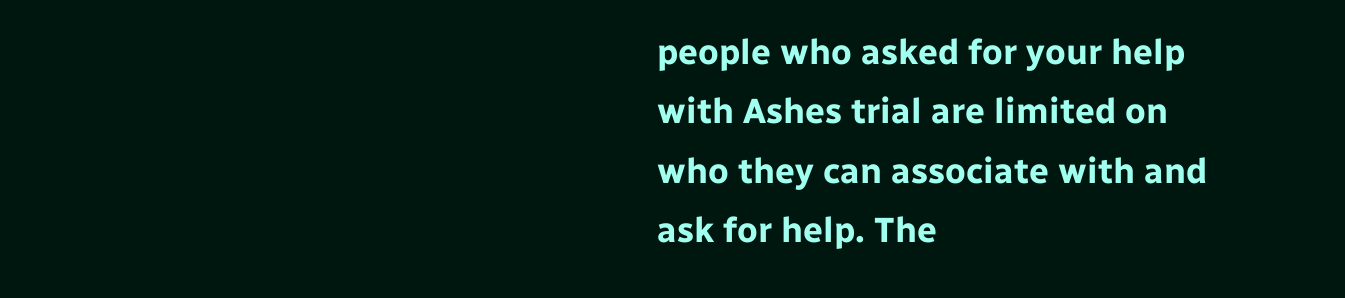people who asked for your help with Ashes trial are limited on who they can associate with and ask for help. The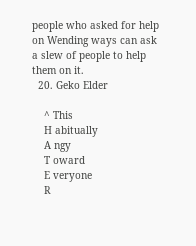people who asked for help on Wending ways can ask a slew of people to help them on it.
  20. Geko Elder

    ^ This
    H abitually
    A ngy
    T oward
    E veryone
    R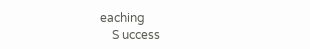eaching
    S uccess